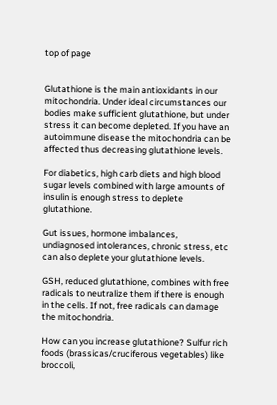top of page


Glutathione is the main antioxidants in our mitochondria. Under ideal circumstances our bodies make sufficient glutathione, but under stress it can become depleted. If you have an autoimmune disease the mitochondria can be affected thus decreasing glutathione levels.

For diabetics, high carb diets and high blood sugar levels combined with large amounts of insulin is enough stress to deplete glutathione.

Gut issues, hormone imbalances, undiagnosed intolerances, chronic stress, etc can also deplete your glutathione levels.

GSH, reduced glutathione, combines with free radicals to neutralize them if there is enough in the cells. If not, free radicals can damage the mitochondria.

How can you increase glutathione? Sulfur rich foods (brassicas/cruciferous vegetables) like broccoli,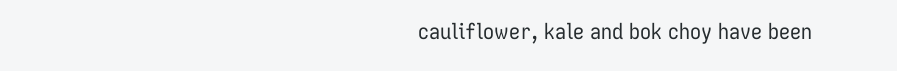cauliflower, kale and bok choy have been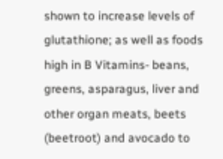shown to increase levels of glutathione; as well as foods high in B Vitamins- beans, greens, asparagus, liver and other organ meats, beets (beetroot) and avocado to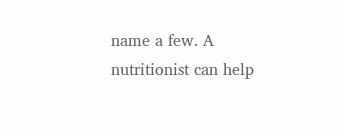name a few. A nutritionist can help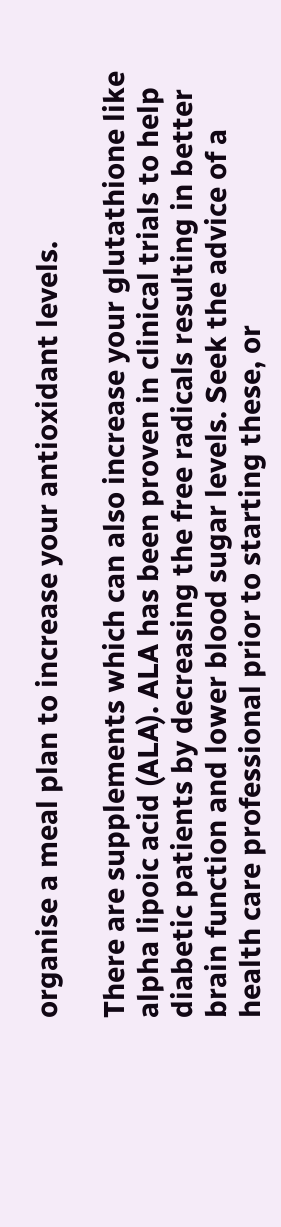organise a meal plan to increase your antioxidant levels.

There are supplements which can also increase your glutathione like alpha lipoic acid (ALA). ALA has been proven in clinical trials to help diabetic patients by decreasing the free radicals resulting in better brain function and lower blood sugar levels. Seek the advice of a health care professional prior to starting these, or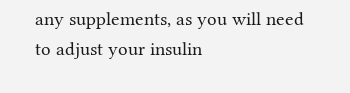any supplements, as you will need to adjust your insulin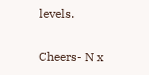levels.

Cheers- N x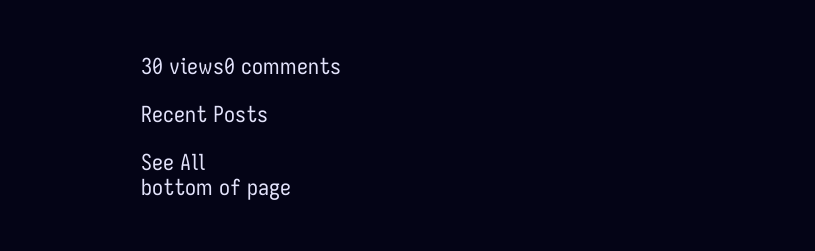30 views0 comments

Recent Posts

See All
bottom of page